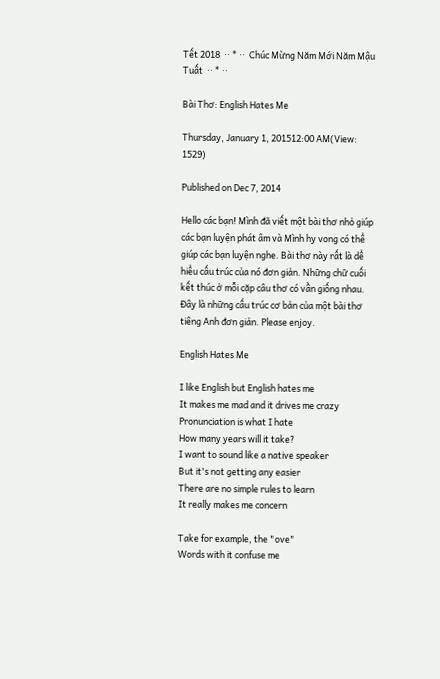Tết 2018  ·· * ··  Chúc Mừng Năm Mới Năm Mậu Tuất  ·· * ··

Bài Thơ: English Hates Me

Thursday, January 1, 201512:00 AM(View: 1529)

Published on Dec 7, 2014

Hello các bạn! Mình đã viết một bài thơ nhỏ giúp các bạn luyện phát âm và Mình hy vong có thể giúp các bạn luyện nghe. Bài thơ này rất là dể hiểu cấu trúc của nó đơn giản. Những chữ cuối kết thúc ở mỗi cặp câu thơ có vần giống nhau. Đây là những cấu trúc cơ bản của một bài thơ tiêng Anh đơn giản. Please enjoy.

English Hates Me

I like English but English hates me
It makes me mad and it drives me crazy
Pronunciation is what I hate
How many years will it take?
I want to sound like a native speaker
But it's not getting any easier
There are no simple rules to learn
It really makes me concern

Take for example, the "ove"
Words with it confuse me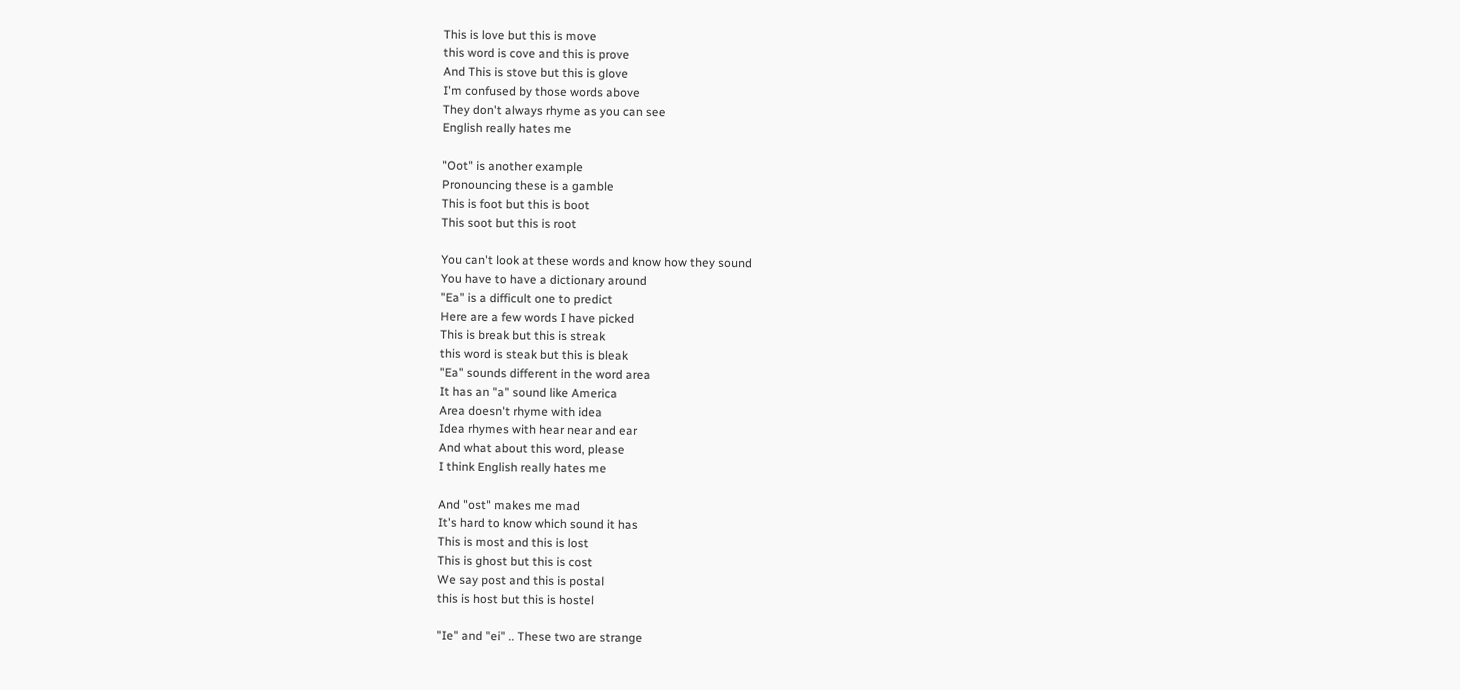This is love but this is move
this word is cove and this is prove
And This is stove but this is glove
I'm confused by those words above
They don't always rhyme as you can see
English really hates me

"Oot" is another example
Pronouncing these is a gamble
This is foot but this is boot
This soot but this is root

You can't look at these words and know how they sound
You have to have a dictionary around
"Ea" is a difficult one to predict
Here are a few words I have picked
This is break but this is streak
this word is steak but this is bleak
"Ea" sounds different in the word area
It has an "a" sound like America
Area doesn't rhyme with idea
Idea rhymes with hear near and ear
And what about this word, please
I think English really hates me

And "ost" makes me mad
It's hard to know which sound it has
This is most and this is lost
This is ghost but this is cost
We say post and this is postal
this is host but this is hostel

"Ie" and "ei" .. These two are strange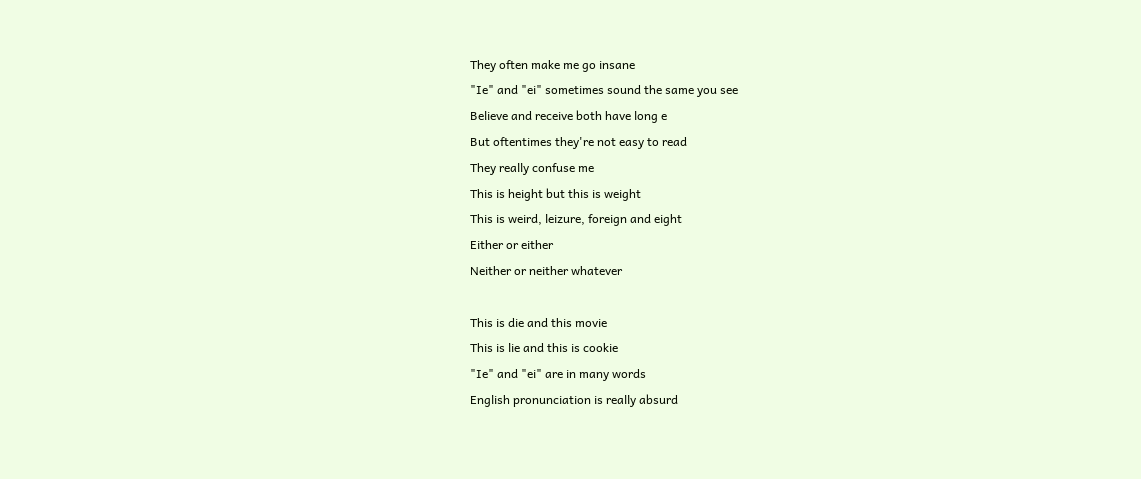They often make me go insane
"Ie" and "ei" sometimes sound the same you see
Believe and receive both have long e
But oftentimes they're not easy to read
They really confuse me
This is height but this is weight
This is weird, leizure, foreign and eight
Either or either
Neither or neither whatever

This is die and this movie
This is lie and this is cookie
"Ie" and "ei" are in many words
English pronunciation is really absurd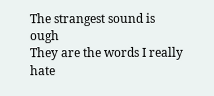The strangest sound is ough
They are the words I really hate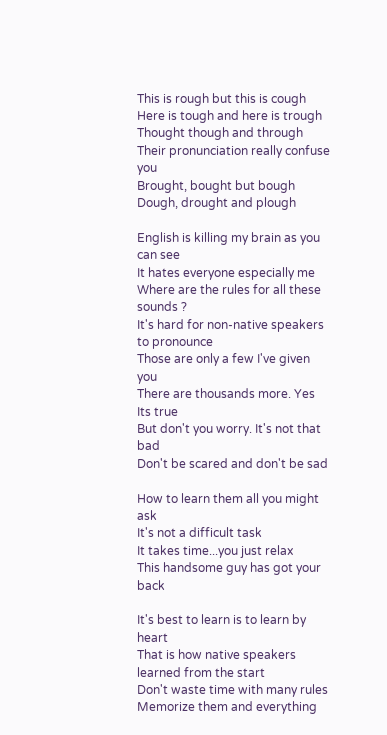This is rough but this is cough
Here is tough and here is trough
Thought though and through
Their pronunciation really confuse you
Brought, bought but bough
Dough, drought and plough

English is killing my brain as you can see
It hates everyone especially me
Where are the rules for all these sounds ?
It's hard for non-native speakers to pronounce
Those are only a few I've given you
There are thousands more. Yes Its true
But don't you worry. It's not that bad
Don't be scared and don't be sad

How to learn them all you might ask
It's not a difficult task
It takes time...you just relax
This handsome guy has got your back

It's best to learn is to learn by heart
That is how native speakers learned from the start
Don't waste time with many rules
Memorize them and everything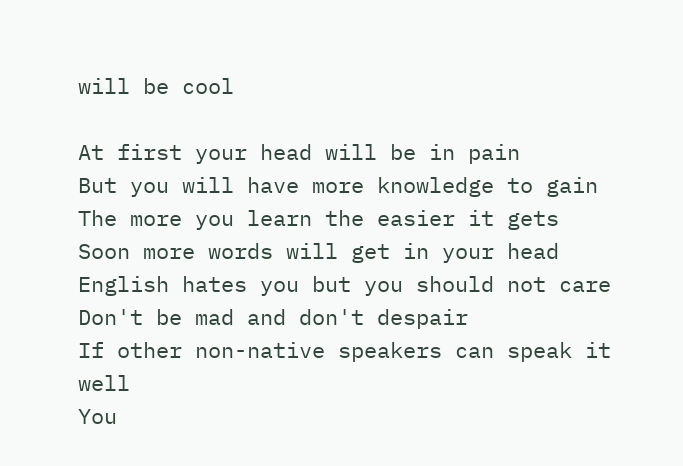will be cool

At first your head will be in pain
But you will have more knowledge to gain
The more you learn the easier it gets
Soon more words will get in your head
English hates you but you should not care
Don't be mad and don't despair
If other non-native speakers can speak it well
You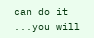can do it ...you will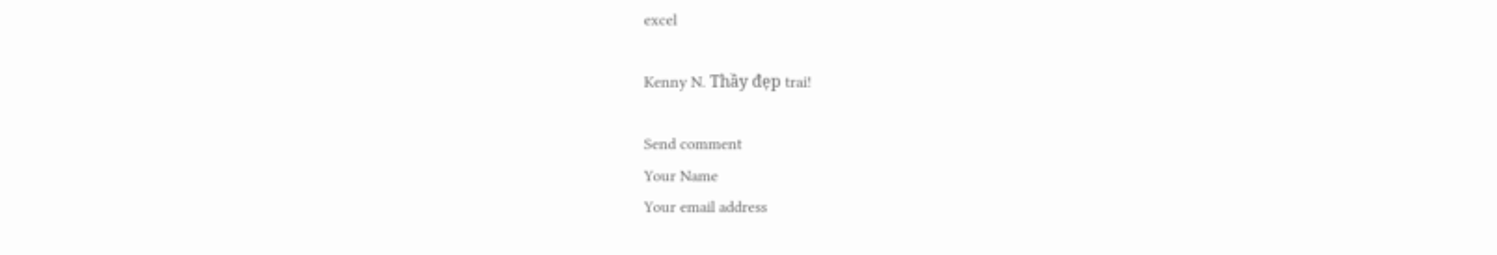excel

Kenny N. Thầy đẹp trai!

Send comment
Your Name
Your email address